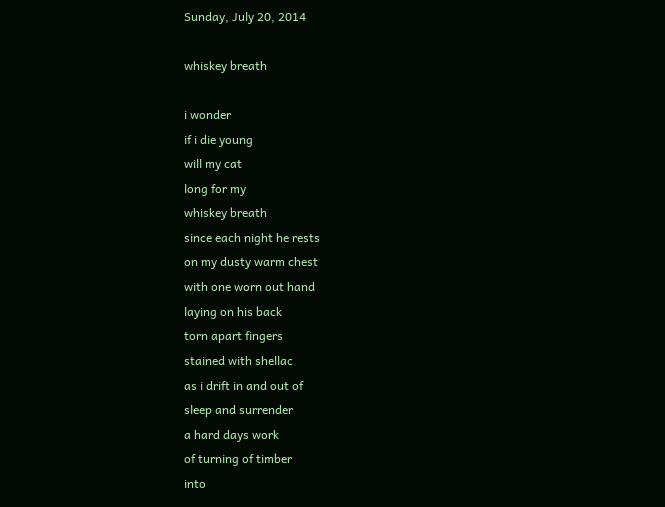Sunday, July 20, 2014

whiskey breath

i wonder
if i die young
will my cat
long for my
whiskey breath
since each night he rests
on my dusty warm chest
with one worn out hand
laying on his back
torn apart fingers
stained with shellac
as i drift in and out of
sleep and surrender
a hard days work
of turning of timber
into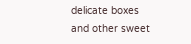delicate boxes
and other sweet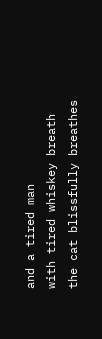and a tired man
with tired whiskey breath
the cat blissfully breathes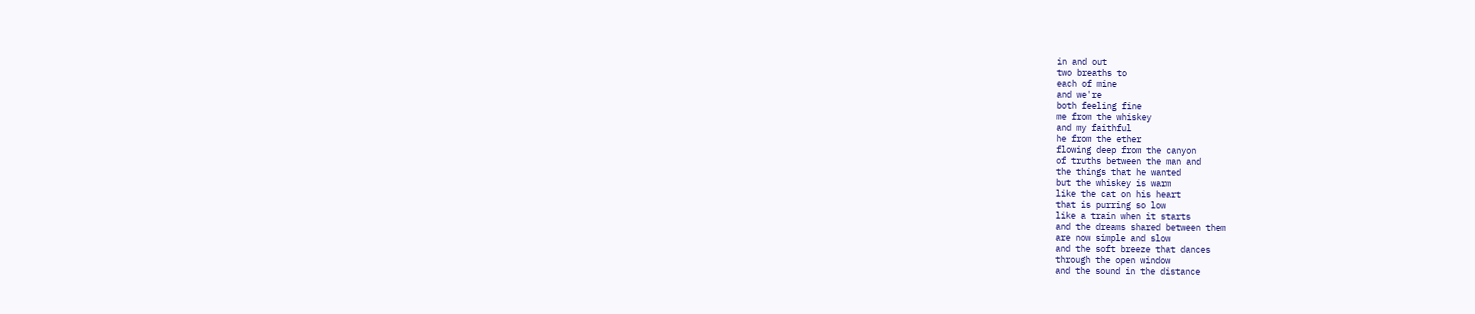in and out
two breaths to
each of mine
and we're
both feeling fine
me from the whiskey
and my faithful
he from the ether
flowing deep from the canyon
of truths between the man and
the things that he wanted
but the whiskey is warm
like the cat on his heart
that is purring so low
like a train when it starts
and the dreams shared between them
are now simple and slow
and the soft breeze that dances
through the open window
and the sound in the distance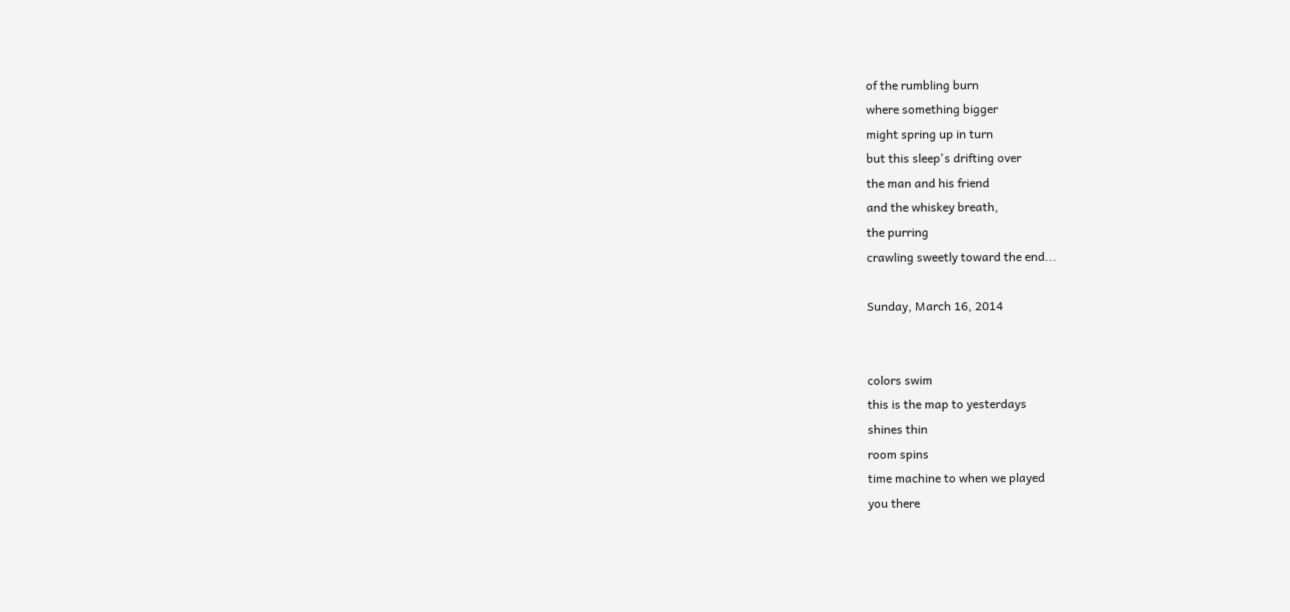of the rumbling burn
where something bigger
might spring up in turn
but this sleep's drifting over
the man and his friend
and the whiskey breath,
the purring
crawling sweetly toward the end...

Sunday, March 16, 2014


colors swim
this is the map to yesterdays
shines thin
room spins
time machine to when we played
you there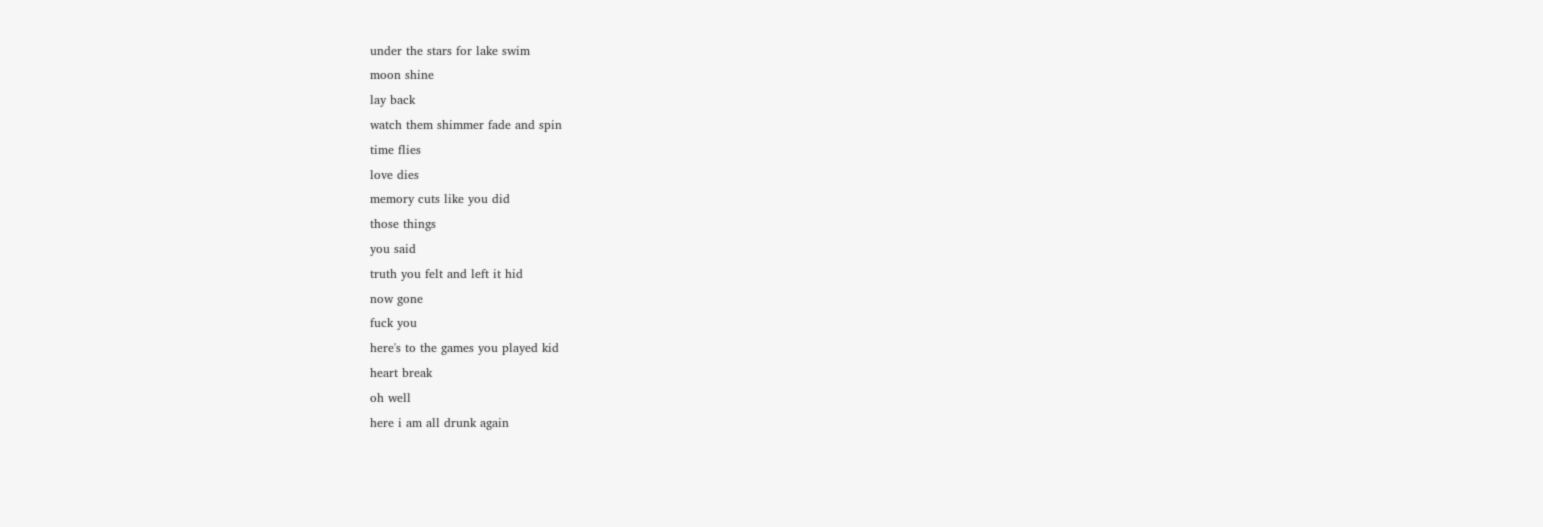under the stars for lake swim
moon shine
lay back
watch them shimmer fade and spin
time flies
love dies
memory cuts like you did
those things
you said
truth you felt and left it hid
now gone
fuck you
here's to the games you played kid
heart break
oh well
here i am all drunk again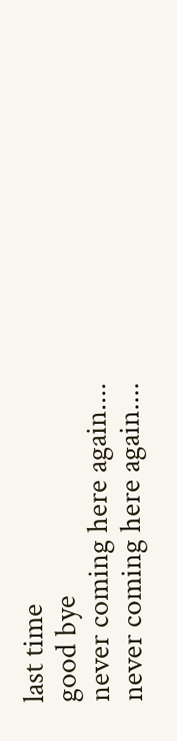last time
good bye
never coming here again....
never coming here again....